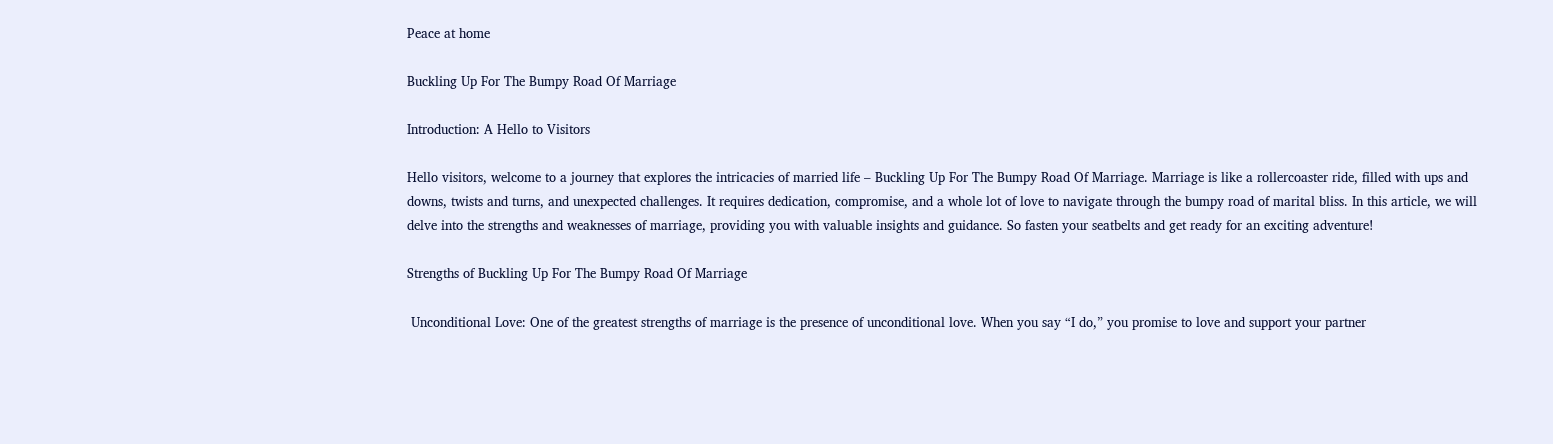Peace at home

Buckling Up For The Bumpy Road Of Marriage

Introduction: A Hello to Visitors

Hello visitors, welcome to a journey that explores the intricacies of married life – Buckling Up For The Bumpy Road Of Marriage. Marriage is like a rollercoaster ride, filled with ups and downs, twists and turns, and unexpected challenges. It requires dedication, compromise, and a whole lot of love to navigate through the bumpy road of marital bliss. In this article, we will delve into the strengths and weaknesses of marriage, providing you with valuable insights and guidance. So fasten your seatbelts and get ready for an exciting adventure!

Strengths of Buckling Up For The Bumpy Road Of Marriage

 Unconditional Love: One of the greatest strengths of marriage is the presence of unconditional love. When you say “I do,” you promise to love and support your partner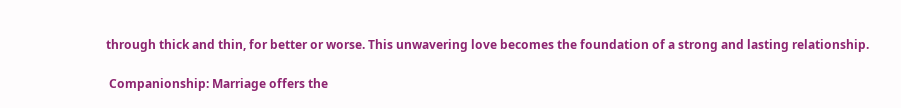through thick and thin, for better or worse. This unwavering love becomes the foundation of a strong and lasting relationship.

 Companionship: Marriage offers the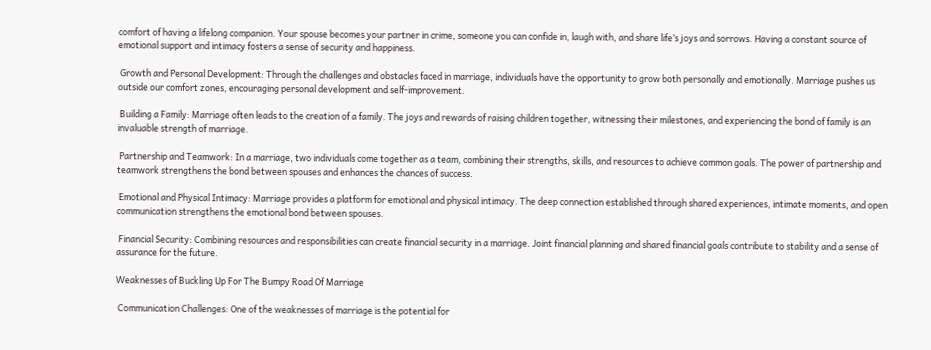comfort of having a lifelong companion. Your spouse becomes your partner in crime, someone you can confide in, laugh with, and share life’s joys and sorrows. Having a constant source of emotional support and intimacy fosters a sense of security and happiness.

 Growth and Personal Development: Through the challenges and obstacles faced in marriage, individuals have the opportunity to grow both personally and emotionally. Marriage pushes us outside our comfort zones, encouraging personal development and self-improvement.

 Building a Family: Marriage often leads to the creation of a family. The joys and rewards of raising children together, witnessing their milestones, and experiencing the bond of family is an invaluable strength of marriage.

 Partnership and Teamwork: In a marriage, two individuals come together as a team, combining their strengths, skills, and resources to achieve common goals. The power of partnership and teamwork strengthens the bond between spouses and enhances the chances of success.

 Emotional and Physical Intimacy: Marriage provides a platform for emotional and physical intimacy. The deep connection established through shared experiences, intimate moments, and open communication strengthens the emotional bond between spouses.

 Financial Security: Combining resources and responsibilities can create financial security in a marriage. Joint financial planning and shared financial goals contribute to stability and a sense of assurance for the future.

Weaknesses of Buckling Up For The Bumpy Road Of Marriage

 Communication Challenges: One of the weaknesses of marriage is the potential for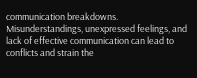communication breakdowns. Misunderstandings, unexpressed feelings, and lack of effective communication can lead to conflicts and strain the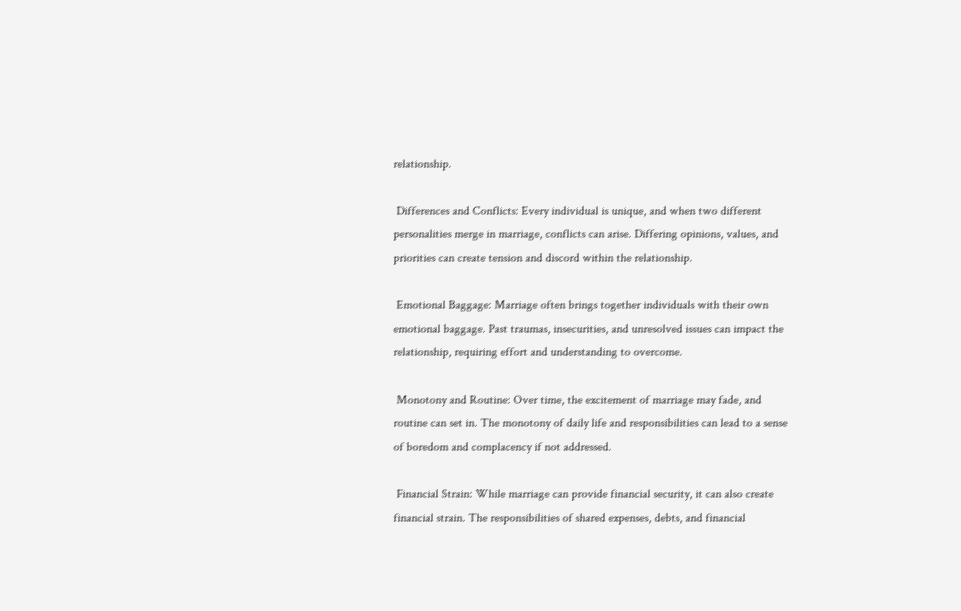relationship.

 Differences and Conflicts: Every individual is unique, and when two different personalities merge in marriage, conflicts can arise. Differing opinions, values, and priorities can create tension and discord within the relationship.

 Emotional Baggage: Marriage often brings together individuals with their own emotional baggage. Past traumas, insecurities, and unresolved issues can impact the relationship, requiring effort and understanding to overcome.

 Monotony and Routine: Over time, the excitement of marriage may fade, and routine can set in. The monotony of daily life and responsibilities can lead to a sense of boredom and complacency if not addressed.

 Financial Strain: While marriage can provide financial security, it can also create financial strain. The responsibilities of shared expenses, debts, and financial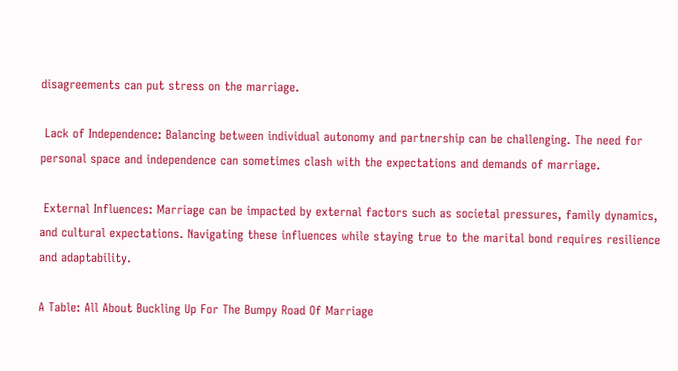disagreements can put stress on the marriage.

 Lack of Independence: Balancing between individual autonomy and partnership can be challenging. The need for personal space and independence can sometimes clash with the expectations and demands of marriage.

 External Influences: Marriage can be impacted by external factors such as societal pressures, family dynamics, and cultural expectations. Navigating these influences while staying true to the marital bond requires resilience and adaptability.

A Table: All About Buckling Up For The Bumpy Road Of Marriage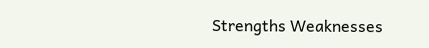Strengths Weaknesses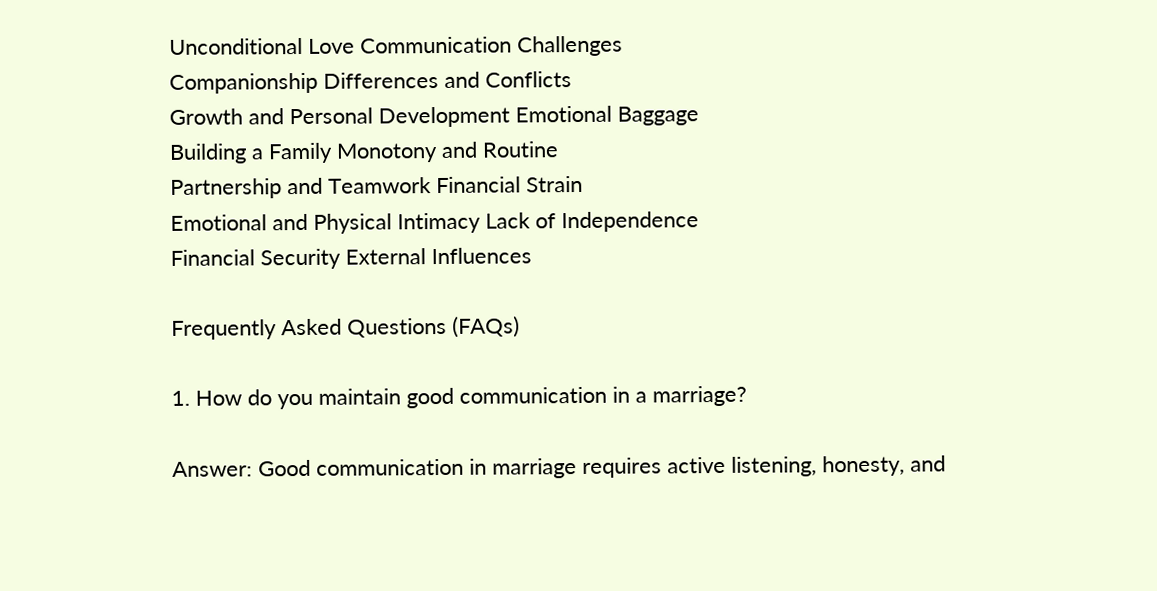Unconditional Love Communication Challenges
Companionship Differences and Conflicts
Growth and Personal Development Emotional Baggage
Building a Family Monotony and Routine
Partnership and Teamwork Financial Strain
Emotional and Physical Intimacy Lack of Independence
Financial Security External Influences

Frequently Asked Questions (FAQs)

1. How do you maintain good communication in a marriage?

Answer: Good communication in marriage requires active listening, honesty, and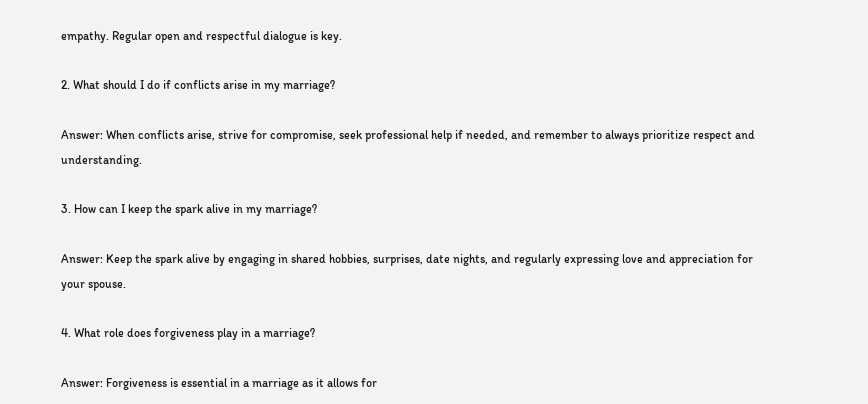empathy. Regular open and respectful dialogue is key.

2. What should I do if conflicts arise in my marriage?

Answer: When conflicts arise, strive for compromise, seek professional help if needed, and remember to always prioritize respect and understanding.

3. How can I keep the spark alive in my marriage?

Answer: Keep the spark alive by engaging in shared hobbies, surprises, date nights, and regularly expressing love and appreciation for your spouse.

4. What role does forgiveness play in a marriage?

Answer: Forgiveness is essential in a marriage as it allows for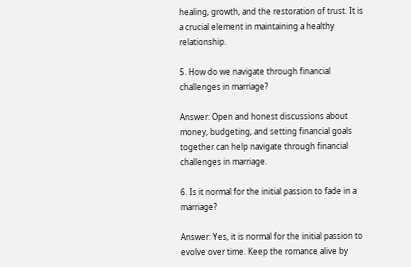healing, growth, and the restoration of trust. It is a crucial element in maintaining a healthy relationship.

5. How do we navigate through financial challenges in marriage?

Answer: Open and honest discussions about money, budgeting, and setting financial goals together can help navigate through financial challenges in marriage.

6. Is it normal for the initial passion to fade in a marriage?

Answer: Yes, it is normal for the initial passion to evolve over time. Keep the romance alive by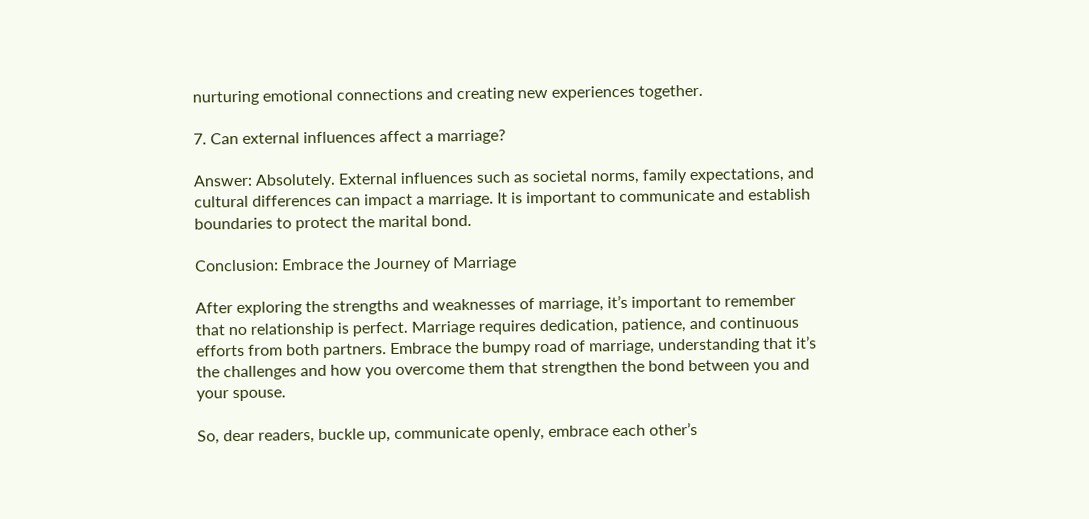nurturing emotional connections and creating new experiences together.

7. Can external influences affect a marriage?

Answer: Absolutely. External influences such as societal norms, family expectations, and cultural differences can impact a marriage. It is important to communicate and establish boundaries to protect the marital bond.

Conclusion: Embrace the Journey of Marriage

After exploring the strengths and weaknesses of marriage, it’s important to remember that no relationship is perfect. Marriage requires dedication, patience, and continuous efforts from both partners. Embrace the bumpy road of marriage, understanding that it’s the challenges and how you overcome them that strengthen the bond between you and your spouse.

So, dear readers, buckle up, communicate openly, embrace each other’s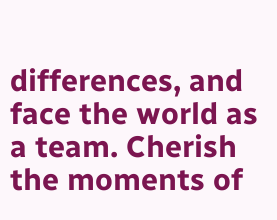differences, and face the world as a team. Cherish the moments of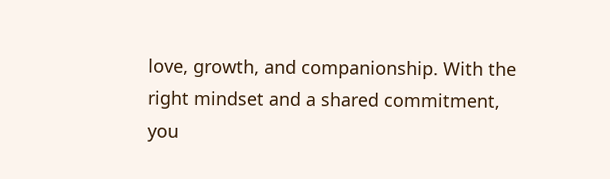love, growth, and companionship. With the right mindset and a shared commitment, you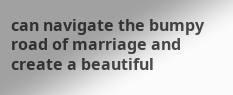can navigate the bumpy road of marriage and create a beautiful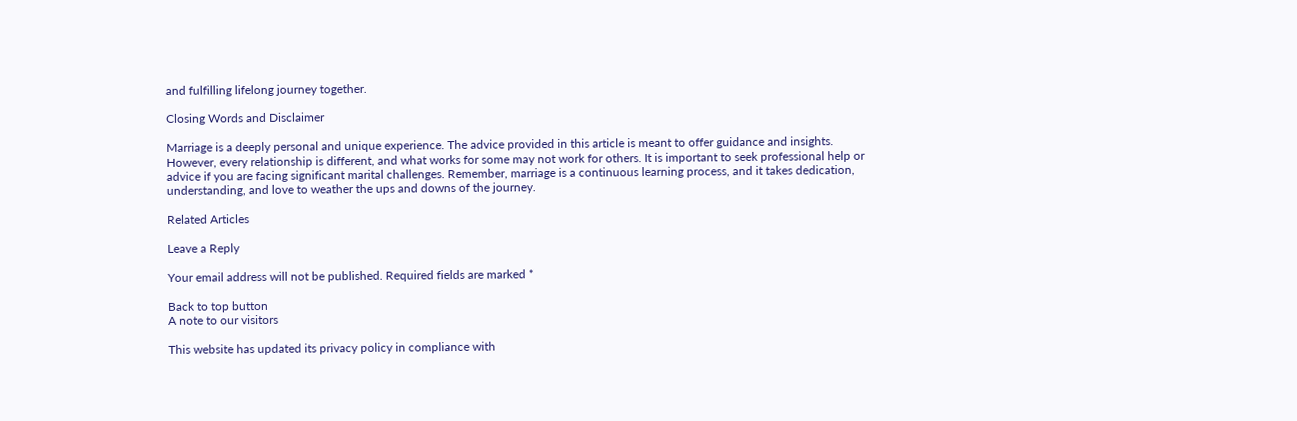and fulfilling lifelong journey together.

Closing Words and Disclaimer

Marriage is a deeply personal and unique experience. The advice provided in this article is meant to offer guidance and insights. However, every relationship is different, and what works for some may not work for others. It is important to seek professional help or advice if you are facing significant marital challenges. Remember, marriage is a continuous learning process, and it takes dedication, understanding, and love to weather the ups and downs of the journey.

Related Articles

Leave a Reply

Your email address will not be published. Required fields are marked *

Back to top button
A note to our visitors

This website has updated its privacy policy in compliance with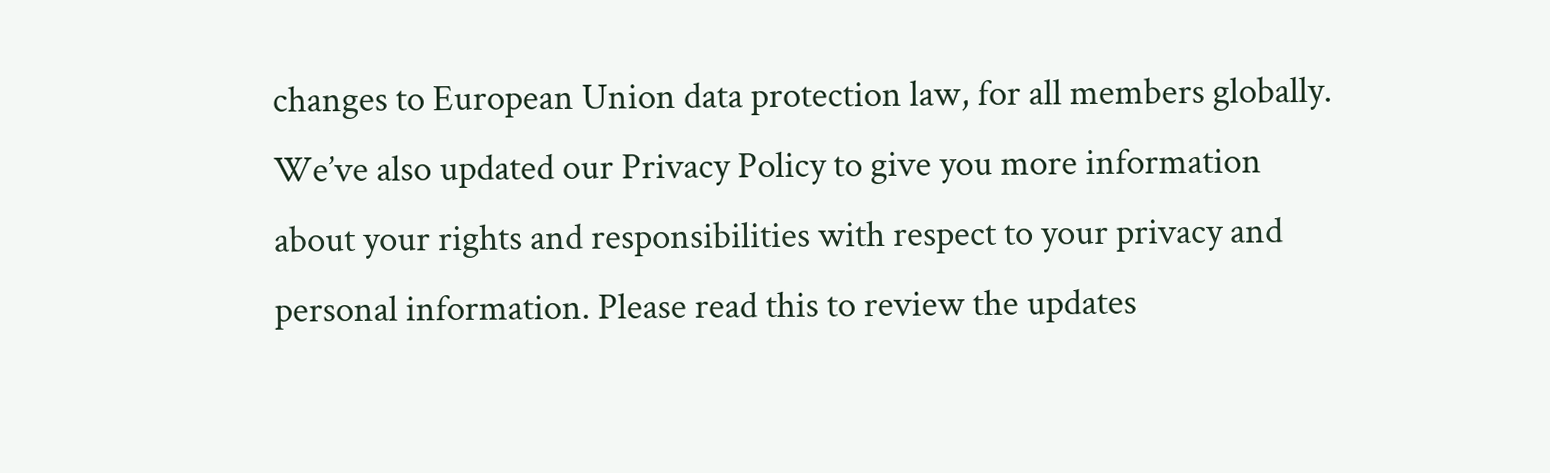changes to European Union data protection law, for all members globally. We’ve also updated our Privacy Policy to give you more information about your rights and responsibilities with respect to your privacy and personal information. Please read this to review the updates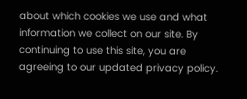about which cookies we use and what information we collect on our site. By continuing to use this site, you are agreeing to our updated privacy policy.